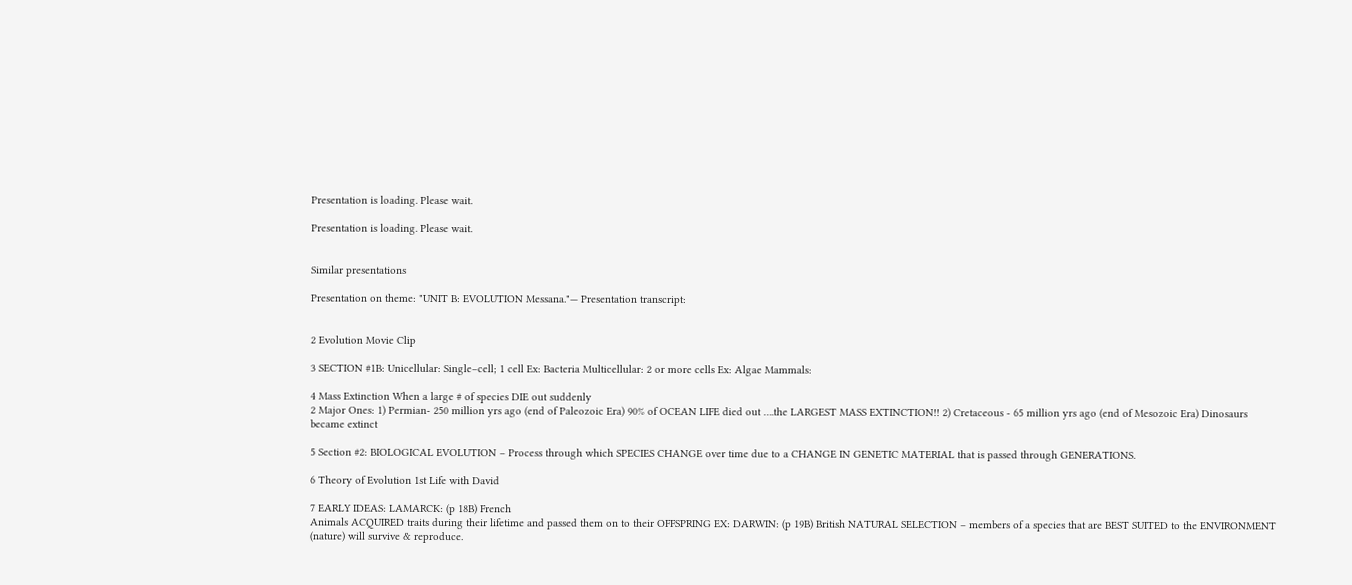Presentation is loading. Please wait.

Presentation is loading. Please wait.


Similar presentations

Presentation on theme: "UNIT B: EVOLUTION Messana."— Presentation transcript:


2 Evolution Movie Clip

3 SECTION #1B: Unicellular: Single–cell; 1 cell Ex: Bacteria Multicellular: 2 or more cells Ex: Algae Mammals:

4 Mass Extinction When a large # of species DIE out suddenly
2 Major Ones: 1) Permian- 250 million yrs ago (end of Paleozoic Era) 90% of OCEAN LIFE died out ….the LARGEST MASS EXTINCTION!! 2) Cretaceous - 65 million yrs ago (end of Mesozoic Era) Dinosaurs became extinct

5 Section #2: BIOLOGICAL EVOLUTION – Process through which SPECIES CHANGE over time due to a CHANGE IN GENETIC MATERIAL that is passed through GENERATIONS.

6 Theory of Evolution 1st Life with David

7 EARLY IDEAS: LAMARCK: (p 18B) French
Animals ACQUIRED traits during their lifetime and passed them on to their OFFSPRING EX: DARWIN: (p 19B) British NATURAL SELECTION – members of a species that are BEST SUITED to the ENVIRONMENT (nature) will survive & reproduce.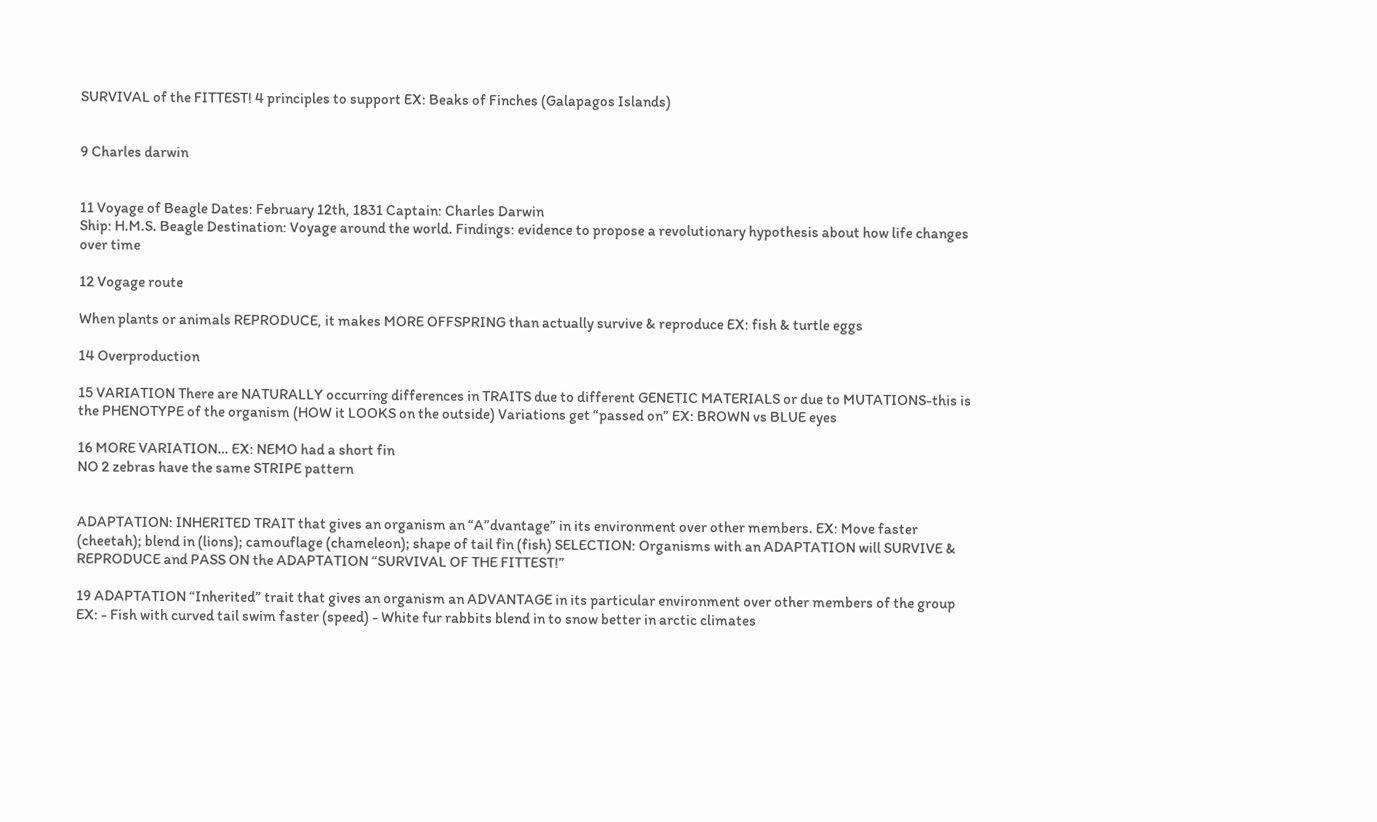SURVIVAL of the FITTEST! 4 principles to support EX: Beaks of Finches (Galapagos Islands)


9 Charles darwin


11 Voyage of Beagle Dates: February 12th, 1831 Captain: Charles Darwin
Ship: H.M.S. Beagle Destination: Voyage around the world. Findings: evidence to propose a revolutionary hypothesis about how life changes over time

12 Vogage route

When plants or animals REPRODUCE, it makes MORE OFFSPRING than actually survive & reproduce EX: fish & turtle eggs

14 Overproduction

15 VARIATION There are NATURALLY occurring differences in TRAITS due to different GENETIC MATERIALS or due to MUTATIONS-this is the PHENOTYPE of the organism (HOW it LOOKS on the outside) Variations get “passed on” EX: BROWN vs BLUE eyes

16 MORE VARIATION… EX: NEMO had a short fin
NO 2 zebras have the same STRIPE pattern


ADAPTATION: INHERITED TRAIT that gives an organism an “A”dvantage” in its environment over other members. EX: Move faster (cheetah); blend in (lions); camouflage (chameleon); shape of tail fin (fish) SELECTION: Organisms with an ADAPTATION will SURVIVE & REPRODUCE and PASS ON the ADAPTATION “SURVIVAL OF THE FITTEST!”

19 ADAPTATION “Inherited” trait that gives an organism an ADVANTAGE in its particular environment over other members of the group EX: - Fish with curved tail swim faster (speed) - White fur rabbits blend in to snow better in arctic climates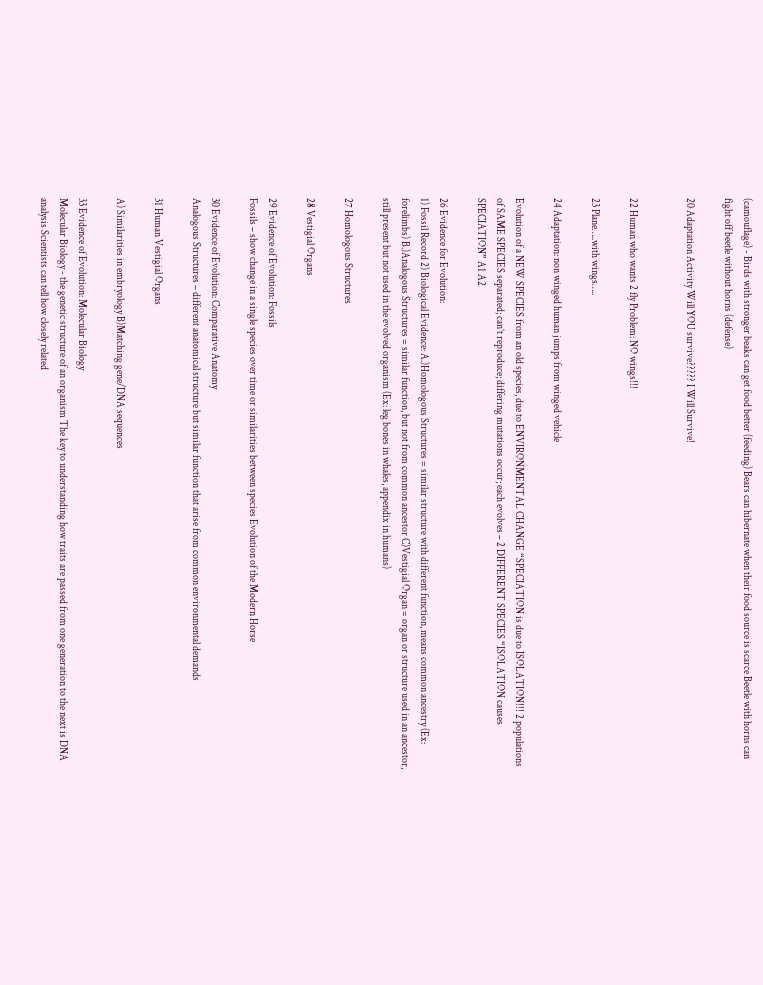(camouflage) - Birds with stronger beaks can get food better (feeding) Bears can hibernate when their food source is scarce Beetle with horns can fight off beetle without horns (defense)

20 Adaptation Activity Will YOU survive????? I Will Survive!


22 Human who wants 2 fly Problem: NO wings!!!

23 Plane…..with wings…..

24 Adaptation: non winged human jumps from winged vehicle

Evolution of a NEW SPECIES from an old species, due to ENVIRONMENTAL CHANGE “SPECIATION is due to ISOLATION!!! 2 populations of SAME SPECIES separated; can’t reproduce; differing mutations occur; each evolves – 2 DIFFERENT SPECIES “ISOLATION causes SPECIATION” A1 A2

26 Evidence for Evolution:
1) Fossil Record 2) Biological Evidence: A.)Homologous Structures = similar structure with different function, means common ancestry (Ex: forelimbs) B.)Analogous Structures = similar function, but not from common ancestor C)Vestigial Organ = organ or structure used in an ancestor, still present but not used in the evolved organism (Ex: leg bones in whales, appendix in humans)

27 Homologous Structures

28 Vestigial Organs

29 Evidence of Evolution: Fossils
Fossils – show change in a single species over time or similarities between species Evolution of the Modern Horse

30 Evidence of Evolution: Comparative Anatomy
Analogous Structures – different anatomical structure but similar function that arise from common environmental demands

31 Human Vestigial Organs

A) Similarities in embryology B)Matching gene/DNA sequences

33 Evidence of Evolution: Molecular Biology
Molecular Biology - the genetic structure of an organism The key to understanding how traits are passed from one generation to the next is DNA analysis Scientists can tell how closely related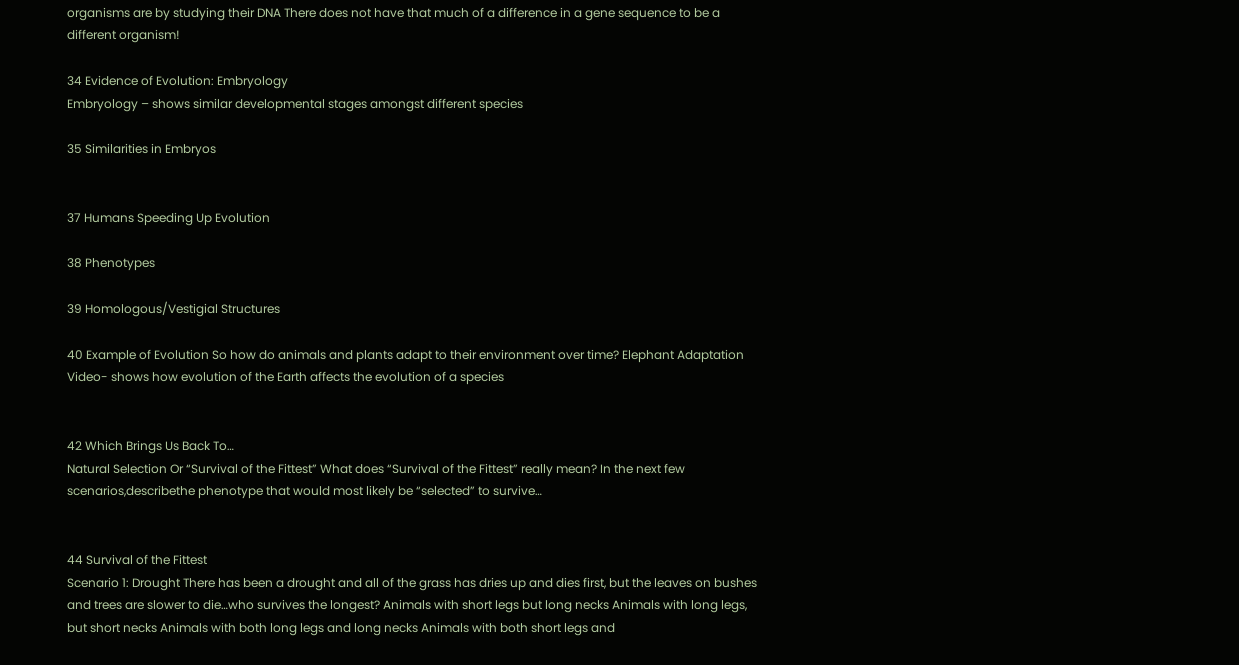organisms are by studying their DNA There does not have that much of a difference in a gene sequence to be a different organism!

34 Evidence of Evolution: Embryology
Embryology – shows similar developmental stages amongst different species

35 Similarities in Embryos


37 Humans Speeding Up Evolution

38 Phenotypes

39 Homologous/Vestigial Structures

40 Example of Evolution So how do animals and plants adapt to their environment over time? Elephant Adaptation Video- shows how evolution of the Earth affects the evolution of a species


42 Which Brings Us Back To…
Natural Selection Or “Survival of the Fittest” What does “Survival of the Fittest” really mean? In the next few scenarios,describethe phenotype that would most likely be “selected” to survive…


44 Survival of the Fittest
Scenario 1: Drought There has been a drought and all of the grass has dries up and dies first, but the leaves on bushes and trees are slower to die…who survives the longest? Animals with short legs but long necks Animals with long legs, but short necks Animals with both long legs and long necks Animals with both short legs and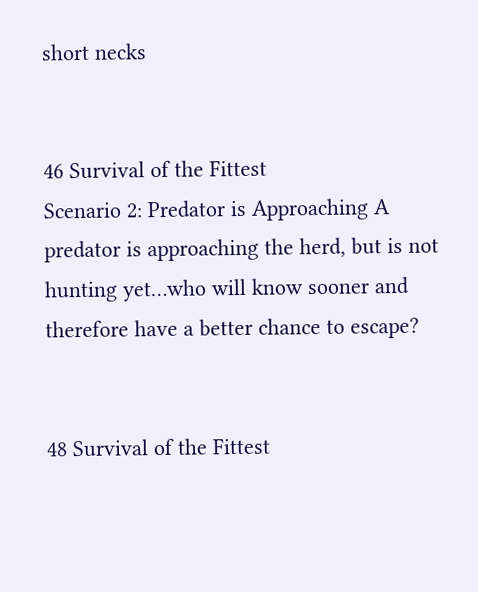short necks


46 Survival of the Fittest
Scenario 2: Predator is Approaching A predator is approaching the herd, but is not hunting yet…who will know sooner and therefore have a better chance to escape?


48 Survival of the Fittest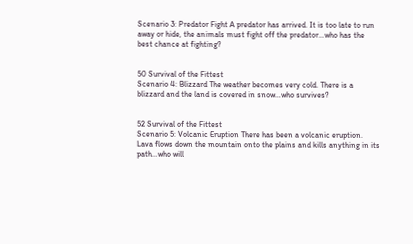Scenario 3: Predator Fight A predator has arrived. It is too late to run away or hide, the animals must fight off the predator…who has the best chance at fighting?


50 Survival of the Fittest
Scenario 4: Blizzard The weather becomes very cold. There is a blizzard and the land is covered in snow…who survives?


52 Survival of the Fittest
Scenario 5: Volcanic Eruption There has been a volcanic eruption. Lava flows down the mountain onto the plains and kills anything in its path…who will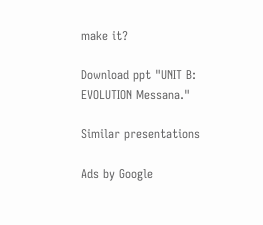make it?

Download ppt "UNIT B: EVOLUTION Messana."

Similar presentations

Ads by Google